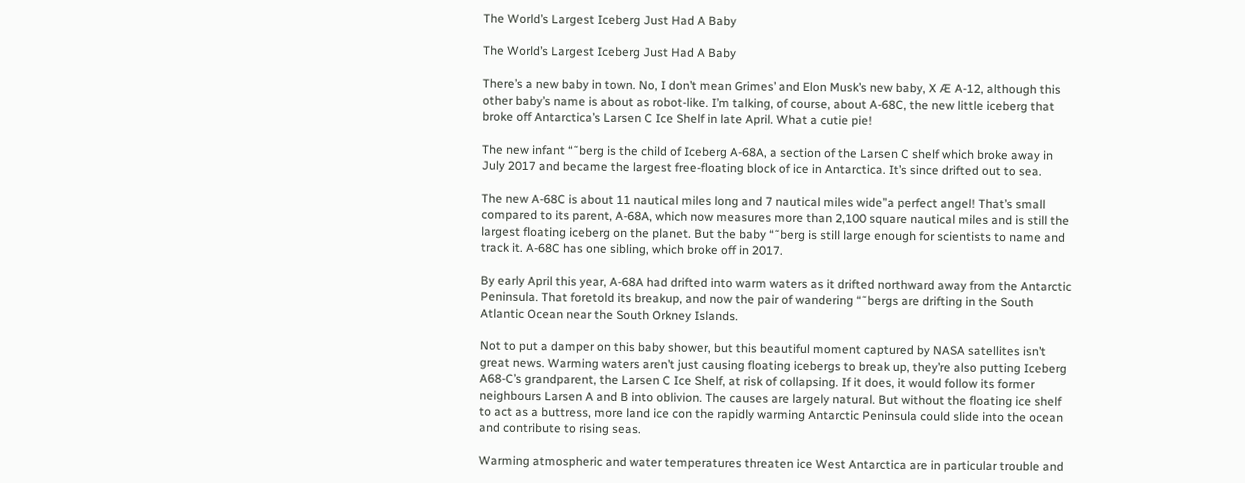The World’s Largest Iceberg Just Had A Baby

The World’s Largest Iceberg Just Had A Baby

There’s a new baby in town. No, I don’t mean Grimes’ and Elon Musk’s new baby, X Æ A-12, although this other baby’s name is about as robot-like. I’m talking, of course, about A-68C, the new little iceberg that broke off Antarctica’s Larsen C Ice Shelf in late April. What a cutie pie!

The new infant “˜berg is the child of Iceberg A-68A, a section of the Larsen C shelf which broke away in July 2017 and became the largest free-floating block of ice in Antarctica. It’s since drifted out to sea.

The new A-68C is about 11 nautical miles long and 7 nautical miles wide”a perfect angel! That’s small compared to its parent, A-68A, which now measures more than 2,100 square nautical miles and is still the largest floating iceberg on the planet. But the baby “˜berg is still large enough for scientists to name and track it. A-68C has one sibling, which broke off in 2017.

By early April this year, A-68A had drifted into warm waters as it drifted northward away from the Antarctic Peninsula. That foretold its breakup, and now the pair of wandering “˜bergs are drifting in the South Atlantic Ocean near the South Orkney Islands.

Not to put a damper on this baby shower, but this beautiful moment captured by NASA satellites isn’t great news. Warming waters aren’t just causing floating icebergs to break up, they’re also putting Iceberg A68-C’s grandparent, the Larsen C Ice Shelf, at risk of collapsing. If it does, it would follow its former neighbours Larsen A and B into oblivion. The causes are largely natural. But without the floating ice shelf to act as a buttress, more land ice con the rapidly warming Antarctic Peninsula could slide into the ocean and contribute to rising seas.

Warming atmospheric and water temperatures threaten ice West Antarctica are in particular trouble and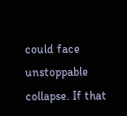could face unstoppable collapse. If that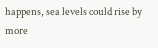happens, sea levels could rise by more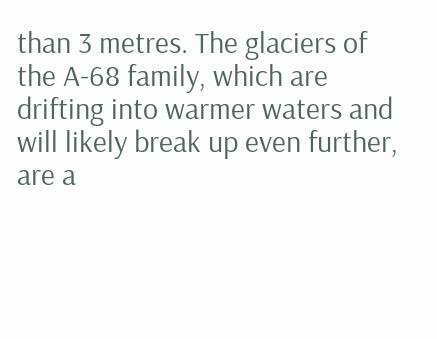than 3 metres. The glaciers of the A-68 family, which are drifting into warmer waters and will likely break up even further, are a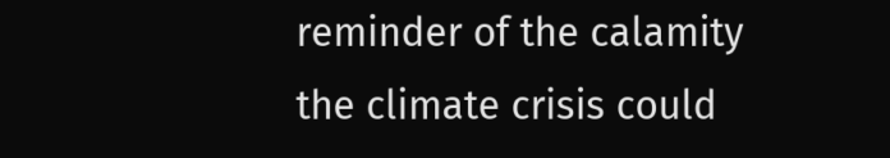reminder of the calamity the climate crisis could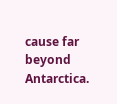cause far beyond Antarctica.